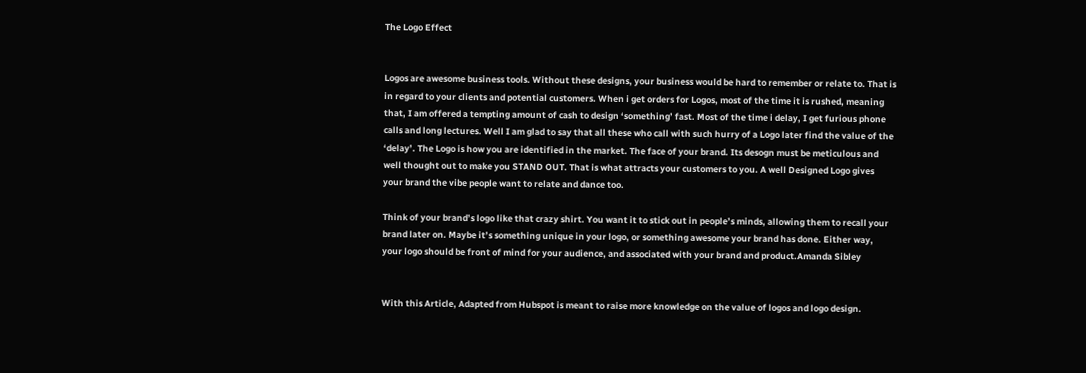The Logo Effect


Logos are awesome business tools. Without these designs, your business would be hard to remember or relate to. That is in regard to your clients and potential customers. When i get orders for Logos, most of the time it is rushed, meaning that, I am offered a tempting amount of cash to design ‘something’ fast. Most of the time i delay, I get furious phone calls and long lectures. Well I am glad to say that all these who call with such hurry of a Logo later find the value of the ‘delay’. The Logo is how you are identified in the market. The face of your brand. Its desogn must be meticulous and well thought out to make you STAND OUT. That is what attracts your customers to you. A well Designed Logo gives your brand the vibe people want to relate and dance too.

Think of your brand’s logo like that crazy shirt. You want it to stick out in people’s minds, allowing them to recall your brand later on. Maybe it’s something unique in your logo, or something awesome your brand has done. Either way, your logo should be front of mind for your audience, and associated with your brand and product.Amanda Sibley


With this Article, Adapted from Hubspot is meant to raise more knowledge on the value of logos and logo design.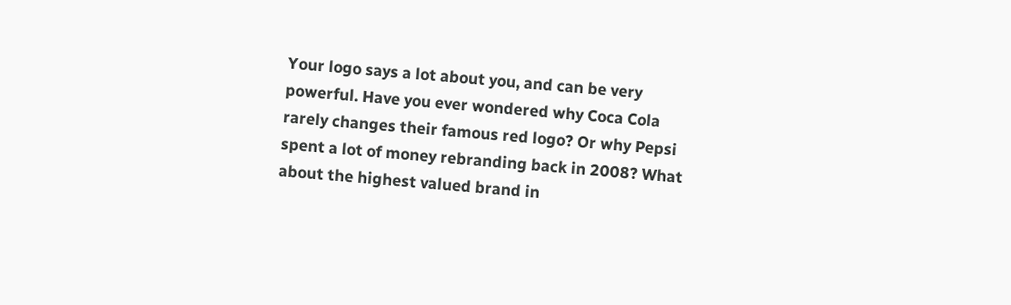Your logo says a lot about you, and can be very powerful. Have you ever wondered why Coca Cola rarely changes their famous red logo? Or why Pepsi spent a lot of money rebranding back in 2008? What about the highest valued brand in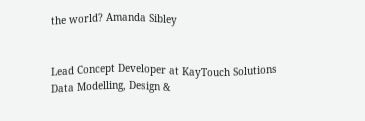the world? Amanda Sibley


Lead Concept Developer at KayTouch Solutions
Data Modelling, Design &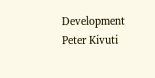Development
Peter Kivuti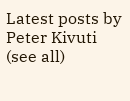Latest posts by Peter Kivuti (see all)